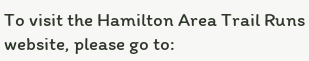To visit the Hamilton Area Trail Runs website, please go to: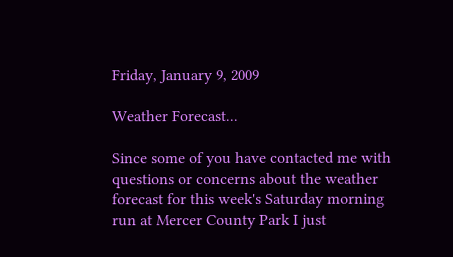Friday, January 9, 2009

Weather Forecast...

Since some of you have contacted me with questions or concerns about the weather forecast for this week's Saturday morning run at Mercer County Park I just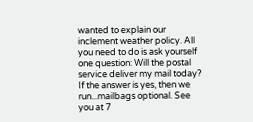wanted to explain our inclement weather policy. All you need to do is ask yourself one question: Will the postal service deliver my mail today? If the answer is yes, then we run...mailbags optional. See you at 7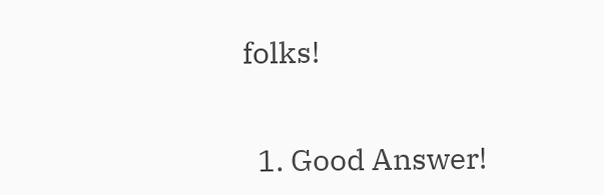folks!


  1. Good Answer!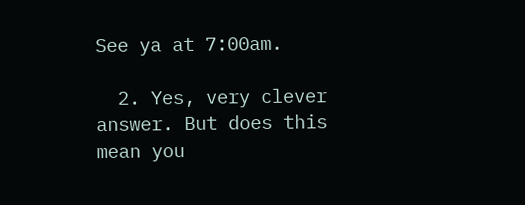See ya at 7:00am.

  2. Yes, very clever answer. But does this mean you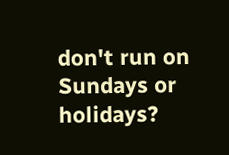don't run on Sundays or holidays?